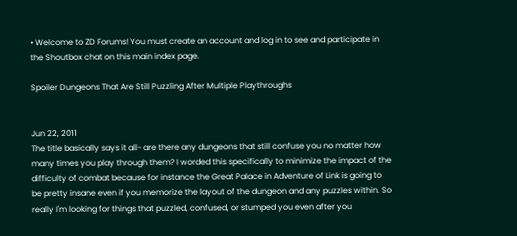• Welcome to ZD Forums! You must create an account and log in to see and participate in the Shoutbox chat on this main index page.

Spoiler Dungeons That Are Still Puzzling After Multiple Playthroughs


Jun 22, 2011
The title basically says it all- are there any dungeons that still confuse you no matter how many times you play through them? I worded this specifically to minimize the impact of the difficulty of combat because for instance the Great Palace in Adventure of Link is going to be pretty insane even if you memorize the layout of the dungeon and any puzzles within. So really I'm looking for things that puzzled, confused, or stumped you even after you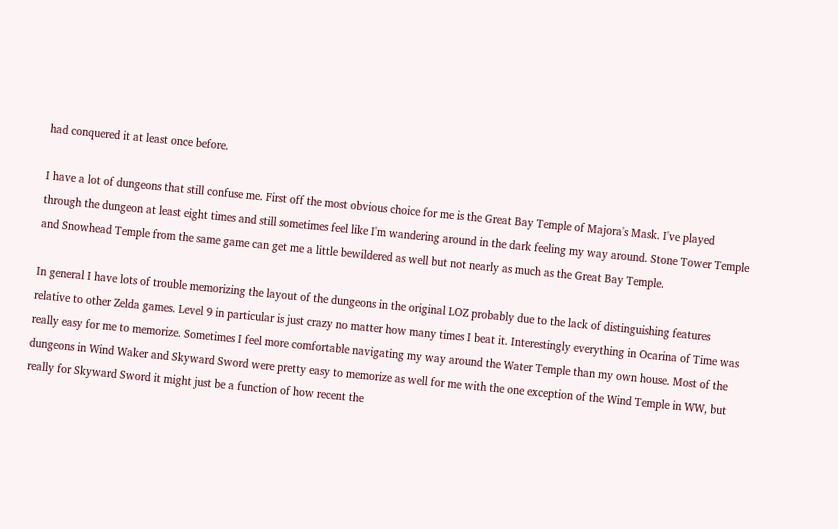had conquered it at least once before.

I have a lot of dungeons that still confuse me. First off the most obvious choice for me is the Great Bay Temple of Majora's Mask. I've played through the dungeon at least eight times and still sometimes feel like I'm wandering around in the dark feeling my way around. Stone Tower Temple and Snowhead Temple from the same game can get me a little bewildered as well but not nearly as much as the Great Bay Temple.

In general I have lots of trouble memorizing the layout of the dungeons in the original LOZ probably due to the lack of distinguishing features relative to other Zelda games. Level 9 in particular is just crazy no matter how many times I beat it. Interestingly everything in Ocarina of Time was really easy for me to memorize. Sometimes I feel more comfortable navigating my way around the Water Temple than my own house. Most of the dungeons in Wind Waker and Skyward Sword were pretty easy to memorize as well for me with the one exception of the Wind Temple in WW, but really for Skyward Sword it might just be a function of how recent the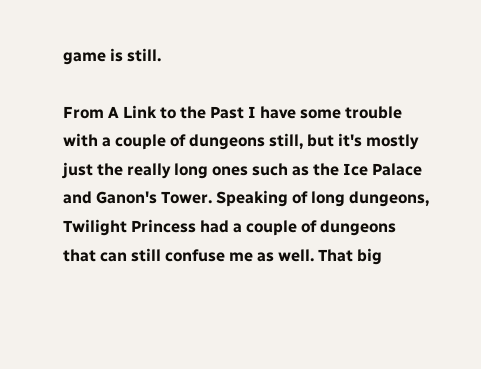game is still.

From A Link to the Past I have some trouble with a couple of dungeons still, but it's mostly just the really long ones such as the Ice Palace and Ganon's Tower. Speaking of long dungeons, Twilight Princess had a couple of dungeons that can still confuse me as well. That big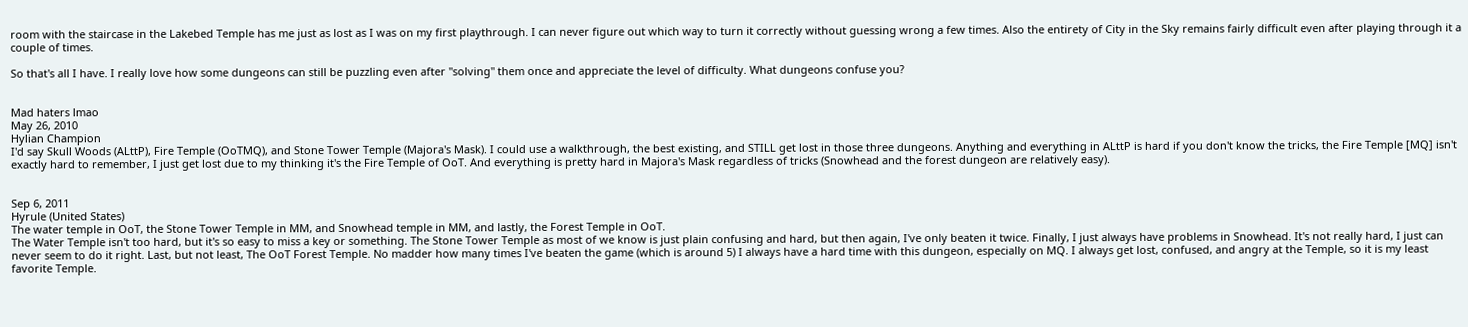room with the staircase in the Lakebed Temple has me just as lost as I was on my first playthrough. I can never figure out which way to turn it correctly without guessing wrong a few times. Also the entirety of City in the Sky remains fairly difficult even after playing through it a couple of times.

So that's all I have. I really love how some dungeons can still be puzzling even after "solving" them once and appreciate the level of difficulty. What dungeons confuse you?


Mad haters lmao
May 26, 2010
Hylian Champion
I'd say Skull Woods (ALttP), Fire Temple (OoTMQ), and Stone Tower Temple (Majora's Mask). I could use a walkthrough, the best existing, and STILL get lost in those three dungeons. Anything and everything in ALttP is hard if you don't know the tricks, the Fire Temple [MQ] isn't exactly hard to remember, I just get lost due to my thinking it's the Fire Temple of OoT. And everything is pretty hard in Majora's Mask regardless of tricks (Snowhead and the forest dungeon are relatively easy).


Sep 6, 2011
Hyrule (United States)
The water temple in OoT, the Stone Tower Temple in MM, and Snowhead temple in MM, and lastly, the Forest Temple in OoT.
The Water Temple isn't too hard, but it's so easy to miss a key or something. The Stone Tower Temple as most of we know is just plain confusing and hard, but then again, I've only beaten it twice. Finally, I just always have problems in Snowhead. It's not really hard, I just can never seem to do it right. Last, but not least, The OoT Forest Temple. No madder how many times I've beaten the game (which is around 5) I always have a hard time with this dungeon, especially on MQ. I always get lost, confused, and angry at the Temple, so it is my least favorite Temple.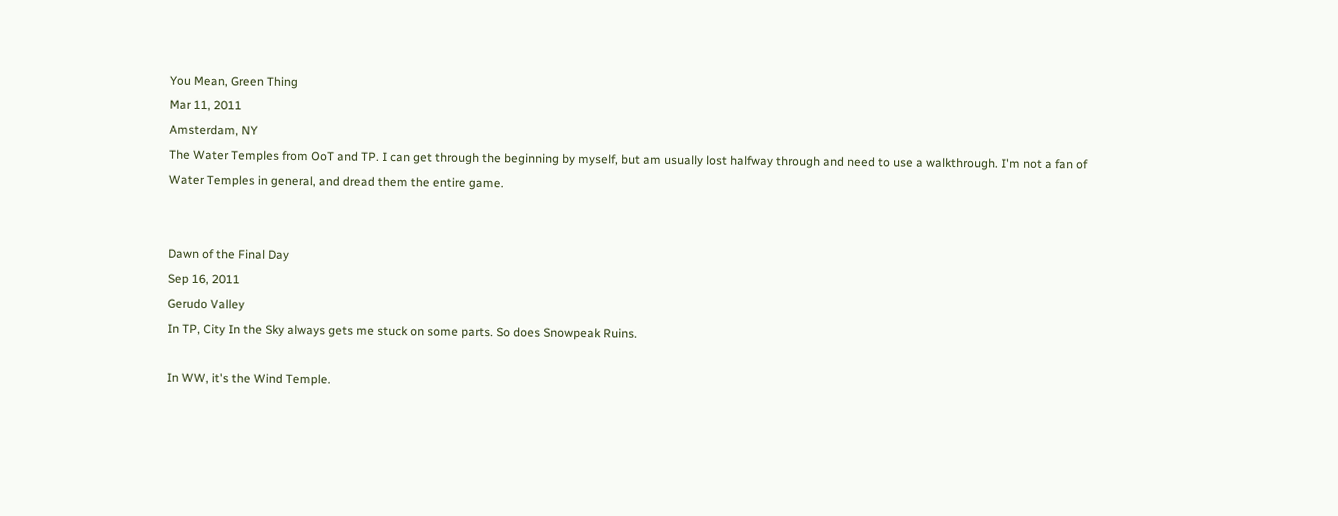You Mean, Green Thing
Mar 11, 2011
Amsterdam, NY
The Water Temples from OoT and TP. I can get through the beginning by myself, but am usually lost halfway through and need to use a walkthrough. I'm not a fan of Water Temples in general, and dread them the entire game.


Dawn of the Final Day
Sep 16, 2011
Gerudo Valley
In TP, City In the Sky always gets me stuck on some parts. So does Snowpeak Ruins.

In WW, it's the Wind Temple.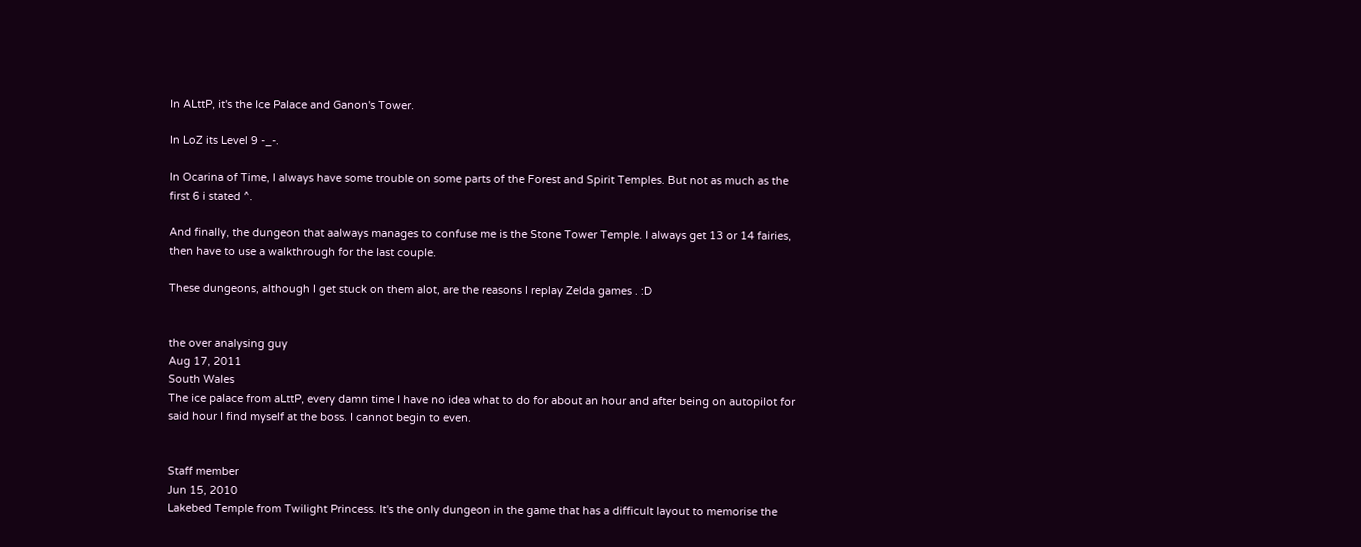In ALttP, it's the Ice Palace and Ganon's Tower.

In LoZ its Level 9 -_-.

In Ocarina of Time, I always have some trouble on some parts of the Forest and Spirit Temples. But not as much as the first 6 i stated ^.

And finally, the dungeon that aalways manages to confuse me is the Stone Tower Temple. I always get 13 or 14 fairies, then have to use a walkthrough for the last couple.

These dungeons, although I get stuck on them alot, are the reasons I replay Zelda games . :D


the over analysing guy
Aug 17, 2011
South Wales
The ice palace from aLttP, every damn time I have no idea what to do for about an hour and after being on autopilot for said hour I find myself at the boss. I cannot begin to even.


Staff member
Jun 15, 2010
Lakebed Temple from Twilight Princess. It's the only dungeon in the game that has a difficult layout to memorise the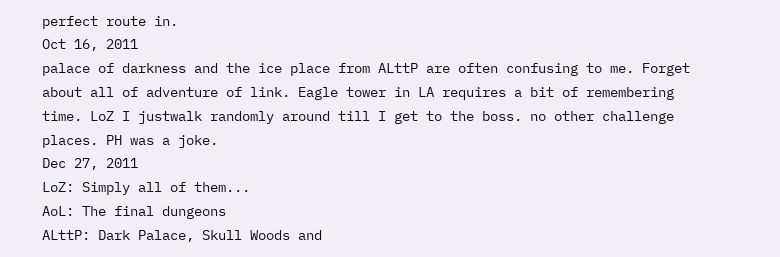perfect route in.
Oct 16, 2011
palace of darkness and the ice place from ALttP are often confusing to me. Forget about all of adventure of link. Eagle tower in LA requires a bit of remembering time. LoZ I justwalk randomly around till I get to the boss. no other challenge places. PH was a joke.
Dec 27, 2011
LoZ: Simply all of them...
AoL: The final dungeons
ALttP: Dark Palace, Skull Woods and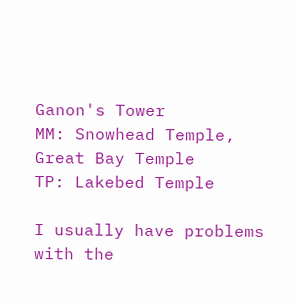Ganon's Tower
MM: Snowhead Temple, Great Bay Temple
TP: Lakebed Temple

I usually have problems with the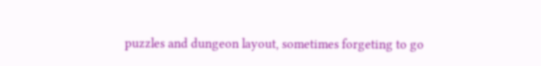puzzles and dungeon layout, sometimes forgeting to go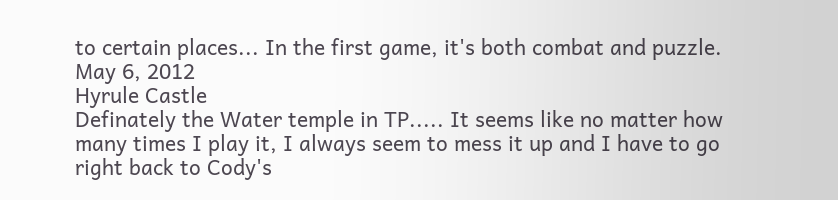to certain places... In the first game, it's both combat and puzzle.
May 6, 2012
Hyrule Castle
Definately the Water temple in TP..... It seems like no matter how many times I play it, I always seem to mess it up and I have to go right back to Cody's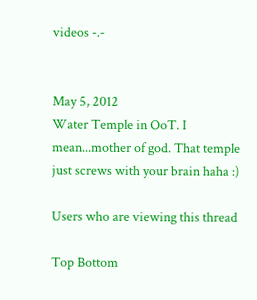videos -.-


May 5, 2012
Water Temple in OoT. I mean...mother of god. That temple just screws with your brain haha :)

Users who are viewing this thread

Top Bottom